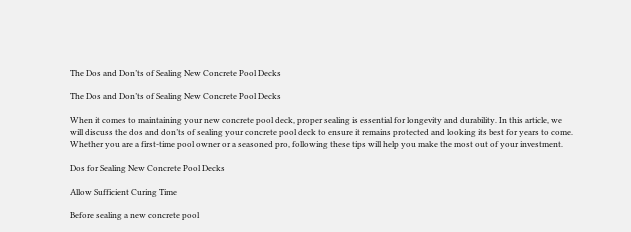The Dos and Don’ts of Sealing New Concrete Pool Decks

The Dos and Don’ts of Sealing New Concrete Pool Decks

When it comes to maintaining your new concrete pool deck, proper sealing is essential for longevity and durability. In this article, we will discuss the dos and don’ts of sealing your concrete pool deck to ensure it remains protected and looking its best for years to come. Whether you are a first-time pool owner or a seasoned pro, following these tips will help you make the most out of your investment.

Dos for Sealing New Concrete Pool Decks

Allow Sufficient Curing Time

Before sealing a new concrete pool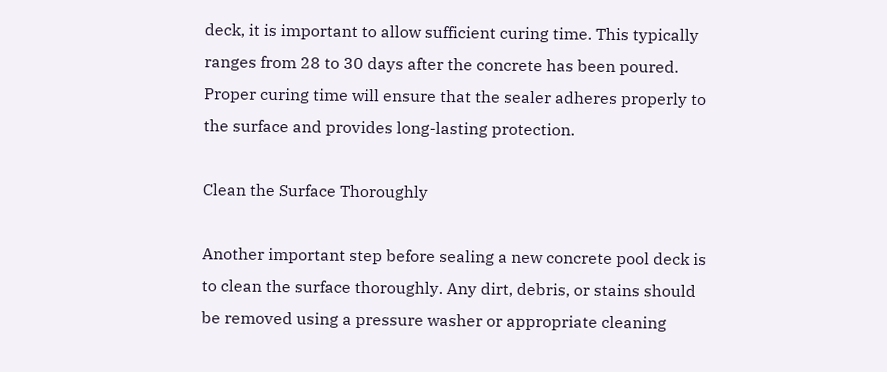deck, it is important to allow sufficient curing time. This typically ranges from 28 to 30 days after the concrete has been poured. Proper curing time will ensure that the sealer adheres properly to the surface and provides long-lasting protection.

Clean the Surface Thoroughly

Another important step before sealing a new concrete pool deck is to clean the surface thoroughly. Any dirt, debris, or stains should be removed using a pressure washer or appropriate cleaning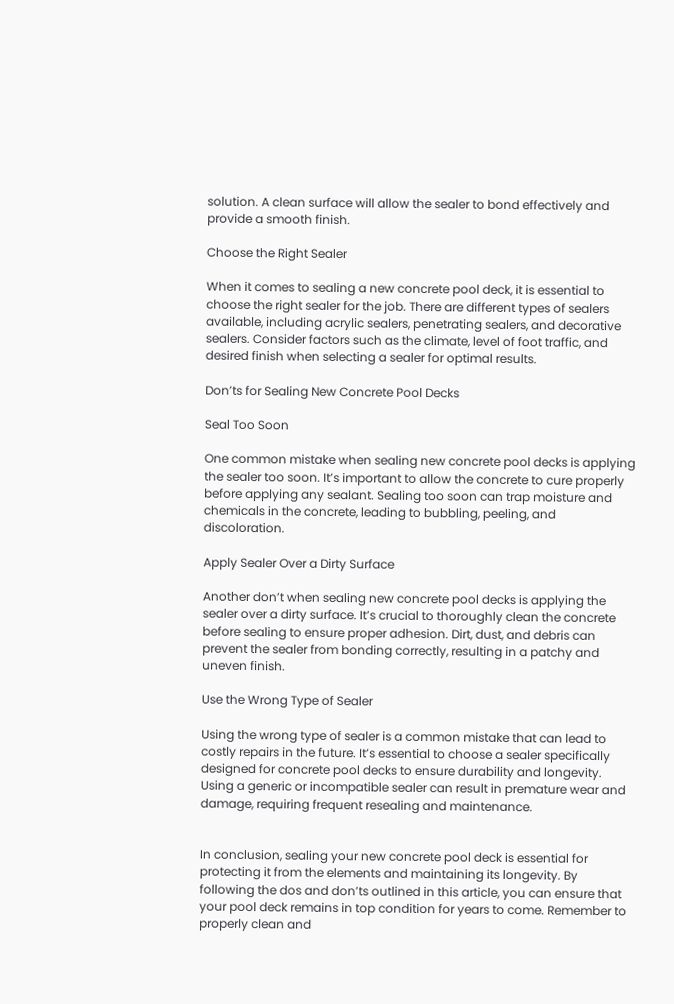solution. A clean surface will allow the sealer to bond effectively and provide a smooth finish.

Choose the Right Sealer

When it comes to sealing a new concrete pool deck, it is essential to choose the right sealer for the job. There are different types of sealers available, including acrylic sealers, penetrating sealers, and decorative sealers. Consider factors such as the climate, level of foot traffic, and desired finish when selecting a sealer for optimal results.

Don’ts for Sealing New Concrete Pool Decks

Seal Too Soon

One common mistake when sealing new concrete pool decks is applying the sealer too soon. It’s important to allow the concrete to cure properly before applying any sealant. Sealing too soon can trap moisture and chemicals in the concrete, leading to bubbling, peeling, and discoloration.

Apply Sealer Over a Dirty Surface

Another don’t when sealing new concrete pool decks is applying the sealer over a dirty surface. It’s crucial to thoroughly clean the concrete before sealing to ensure proper adhesion. Dirt, dust, and debris can prevent the sealer from bonding correctly, resulting in a patchy and uneven finish.

Use the Wrong Type of Sealer

Using the wrong type of sealer is a common mistake that can lead to costly repairs in the future. It’s essential to choose a sealer specifically designed for concrete pool decks to ensure durability and longevity. Using a generic or incompatible sealer can result in premature wear and damage, requiring frequent resealing and maintenance.


In conclusion, sealing your new concrete pool deck is essential for protecting it from the elements and maintaining its longevity. By following the dos and don’ts outlined in this article, you can ensure that your pool deck remains in top condition for years to come. Remember to properly clean and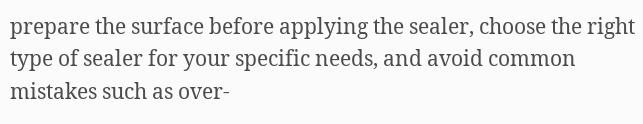prepare the surface before applying the sealer, choose the right type of sealer for your specific needs, and avoid common mistakes such as over-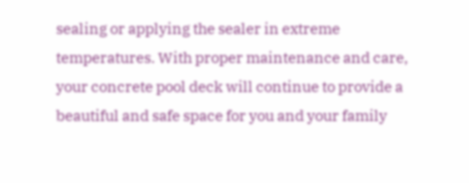sealing or applying the sealer in extreme temperatures. With proper maintenance and care, your concrete pool deck will continue to provide a beautiful and safe space for you and your family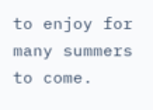to enjoy for many summers to come.